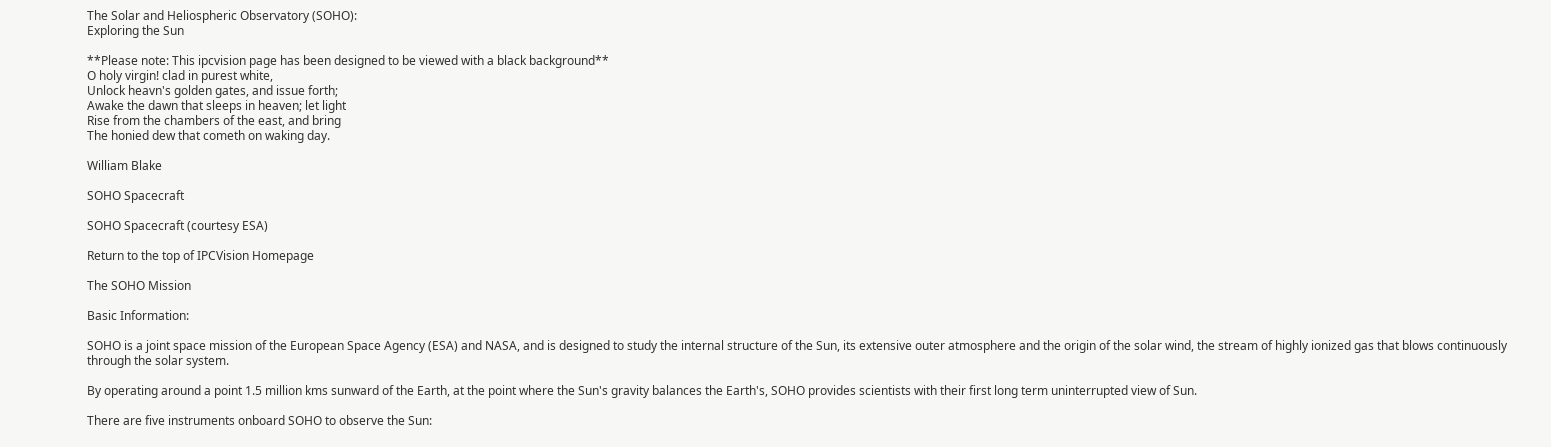The Solar and Heliospheric Observatory (SOHO):
Exploring the Sun

**Please note: This ipcvision page has been designed to be viewed with a black background**
O holy virgin! clad in purest white,
Unlock heavn's golden gates, and issue forth;
Awake the dawn that sleeps in heaven; let light
Rise from the chambers of the east, and bring
The honied dew that cometh on waking day.

William Blake

SOHO Spacecraft

SOHO Spacecraft (courtesy ESA)

Return to the top of IPCVision Homepage

The SOHO Mission

Basic Information:

SOHO is a joint space mission of the European Space Agency (ESA) and NASA, and is designed to study the internal structure of the Sun, its extensive outer atmosphere and the origin of the solar wind, the stream of highly ionized gas that blows continuously through the solar system.

By operating around a point 1.5 million kms sunward of the Earth, at the point where the Sun's gravity balances the Earth's, SOHO provides scientists with their first long term uninterrupted view of Sun.

There are five instruments onboard SOHO to observe the Sun: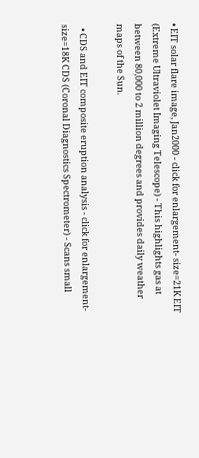• EIT solar flare image, Jan2000 - click for enlargement- size=21K EIT (Extreme Ultraviolet Imaging Telescope) - This highlights gas at between 80,000 to 2 million degrees and provides daily weather maps of the Sun.

  • CDS and EIT composite eruption analysis - click for enlargement- size=18K CDS (Coronal Diagnostics Spectrometer) - Scans small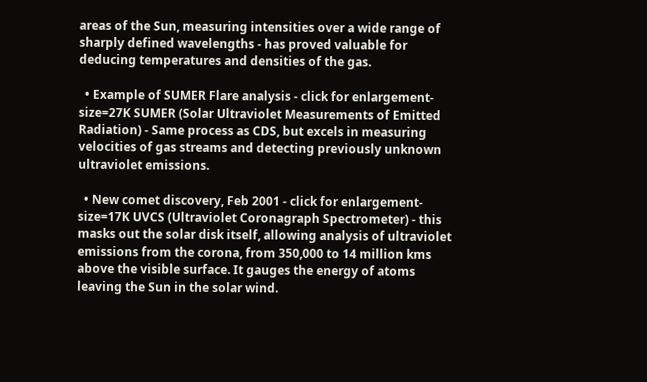areas of the Sun, measuring intensities over a wide range of sharply defined wavelengths - has proved valuable for deducing temperatures and densities of the gas.

  • Example of SUMER Flare analysis - click for enlargement- size=27K SUMER (Solar Ultraviolet Measurements of Emitted Radiation) - Same process as CDS, but excels in measuring velocities of gas streams and detecting previously unknown ultraviolet emissions.

  • New comet discovery, Feb 2001 - click for enlargement- size=17K UVCS (Ultraviolet Coronagraph Spectrometer) - this masks out the solar disk itself, allowing analysis of ultraviolet emissions from the corona, from 350,000 to 14 million kms above the visible surface. It gauges the energy of atoms leaving the Sun in the solar wind.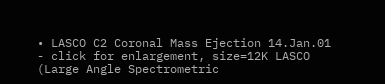• LASCO C2 Coronal Mass Ejection 14.Jan.01 - click for enlargement, size=12K LASCO (Large Angle Spectrometric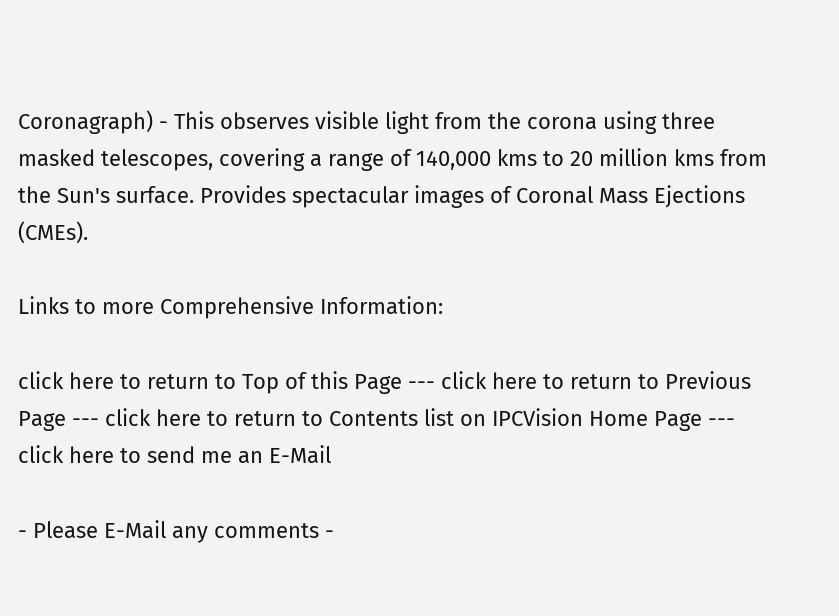Coronagraph) - This observes visible light from the corona using three masked telescopes, covering a range of 140,000 kms to 20 million kms from the Sun's surface. Provides spectacular images of Coronal Mass Ejections (CMEs).

Links to more Comprehensive Information:

click here to return to Top of this Page --- click here to return to Previous Page --- click here to return to Contents list on IPCVision Home Page --- click here to send me an E-Mail

- Please E-Mail any comments -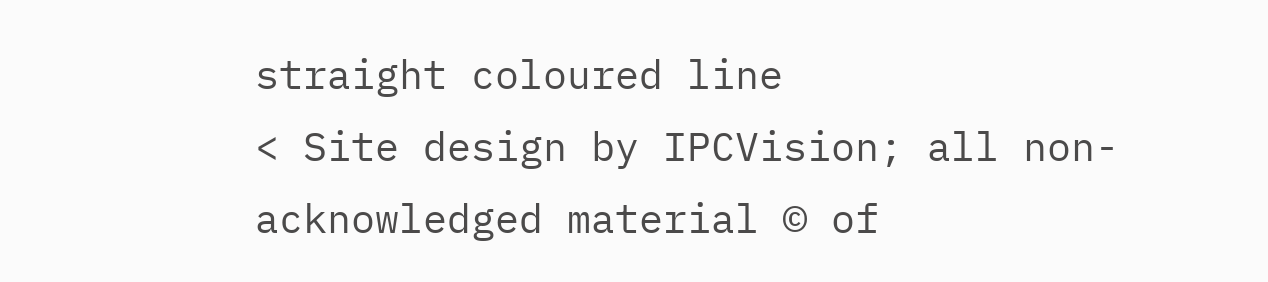straight coloured line
< Site design by IPCVision; all non-acknowledged material © of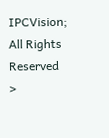IPCVision; All Rights Reserved >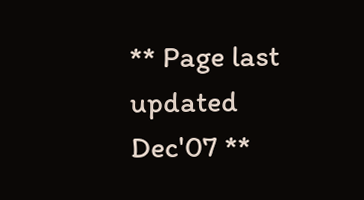** Page last updated Dec'07 **